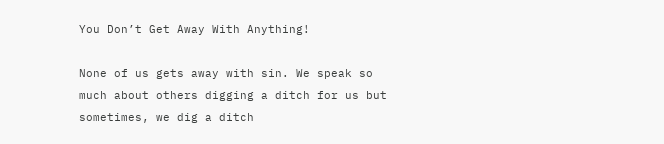You Don’t Get Away With Anything!

None of us gets away with sin. We speak so much about others digging a ditch for us but sometimes, we dig a ditch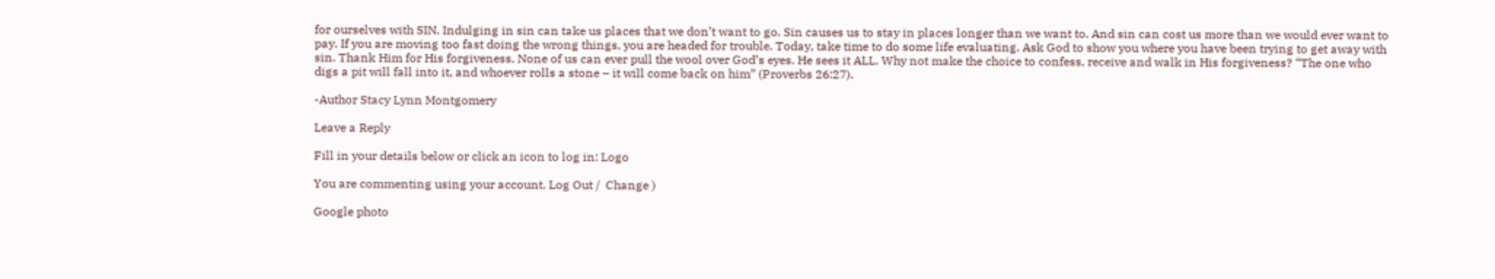for ourselves with SIN. Indulging in sin can take us places that we don’t want to go. Sin causes us to stay in places longer than we want to. And sin can cost us more than we would ever want to pay. If you are moving too fast doing the wrong things, you are headed for trouble. Today, take time to do some life evaluating. Ask God to show you where you have been trying to get away with sin. Thank Him for His forgiveness. None of us can ever pull the wool over God’s eyes. He sees it ALL. Why not make the choice to confess, receive and walk in His forgiveness? “The one who digs a pit will fall into it, and whoever rolls a stone – it will come back on him” (Proverbs 26:27).

-Author Stacy Lynn Montgomery

Leave a Reply

Fill in your details below or click an icon to log in: Logo

You are commenting using your account. Log Out /  Change )

Google photo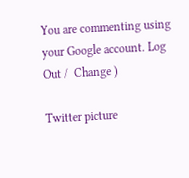You are commenting using your Google account. Log Out /  Change )

Twitter picture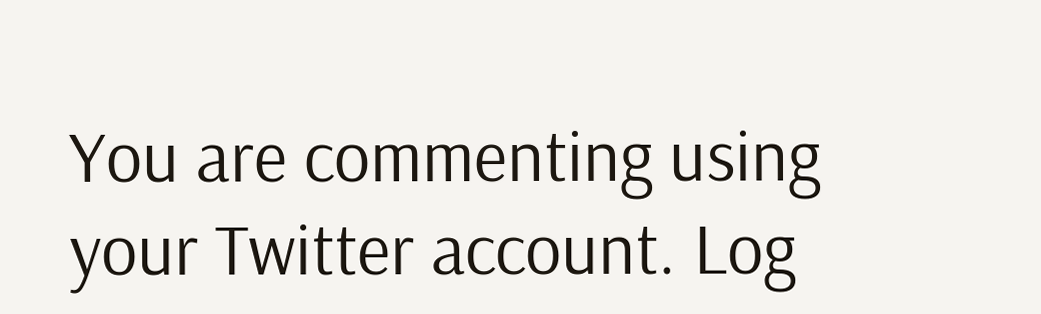You are commenting using your Twitter account. Log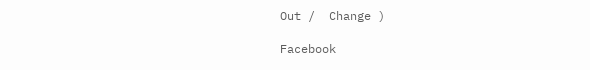Out /  Change )

Facebook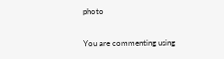photo

You are commenting using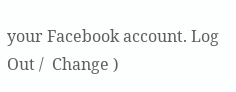your Facebook account. Log Out /  Change )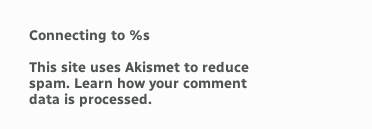Connecting to %s

This site uses Akismet to reduce spam. Learn how your comment data is processed.